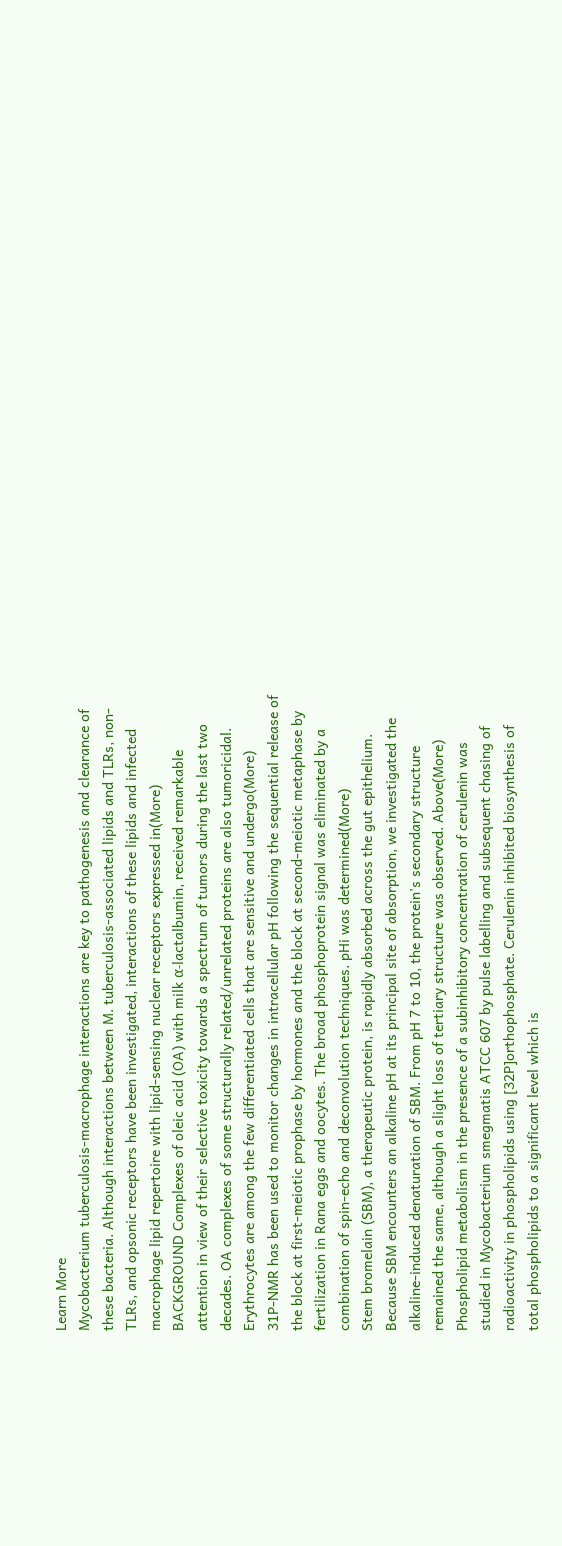Learn More
Mycobacterium tuberculosis-macrophage interactions are key to pathogenesis and clearance of these bacteria. Although interactions between M. tuberculosis-associated lipids and TLRs, non-TLRs, and opsonic receptors have been investigated, interactions of these lipids and infected macrophage lipid repertoire with lipid-sensing nuclear receptors expressed in(More)
BACKGROUND Complexes of oleic acid (OA) with milk α-lactalbumin, received remarkable attention in view of their selective toxicity towards a spectrum of tumors during the last two decades. OA complexes of some structurally related/unrelated proteins are also tumoricidal. Erythrocytes are among the few differentiated cells that are sensitive and undergo(More)
31P-NMR has been used to monitor changes in intracellular pH following the sequential release of the block at first-meiotic prophase by hormones and the block at second-meiotic metaphase by fertilization in Rana eggs and oocytes. The broad phosphoprotein signal was eliminated by a combination of spin-echo and deconvolution techniques. pHi was determined(More)
Stem bromelain (SBM), a therapeutic protein, is rapidly absorbed across the gut epithelium. Because SBM encounters an alkaline pH at its principal site of absorption, we investigated the alkaline-induced denaturation of SBM. From pH 7 to 10, the protein's secondary structure remained the same, although a slight loss of tertiary structure was observed. Above(More)
Phospholipid metabolism in the presence of a subinhibitory concentration of cerulenin was studied in Mycobacterium smegmatis ATCC 607 by pulse labelling and subsequent chasing of radioactivity in phospholipids using [32P]orthophosphate. Cerulenin inhibited biosynthesis of total phospholipids to a significant level which is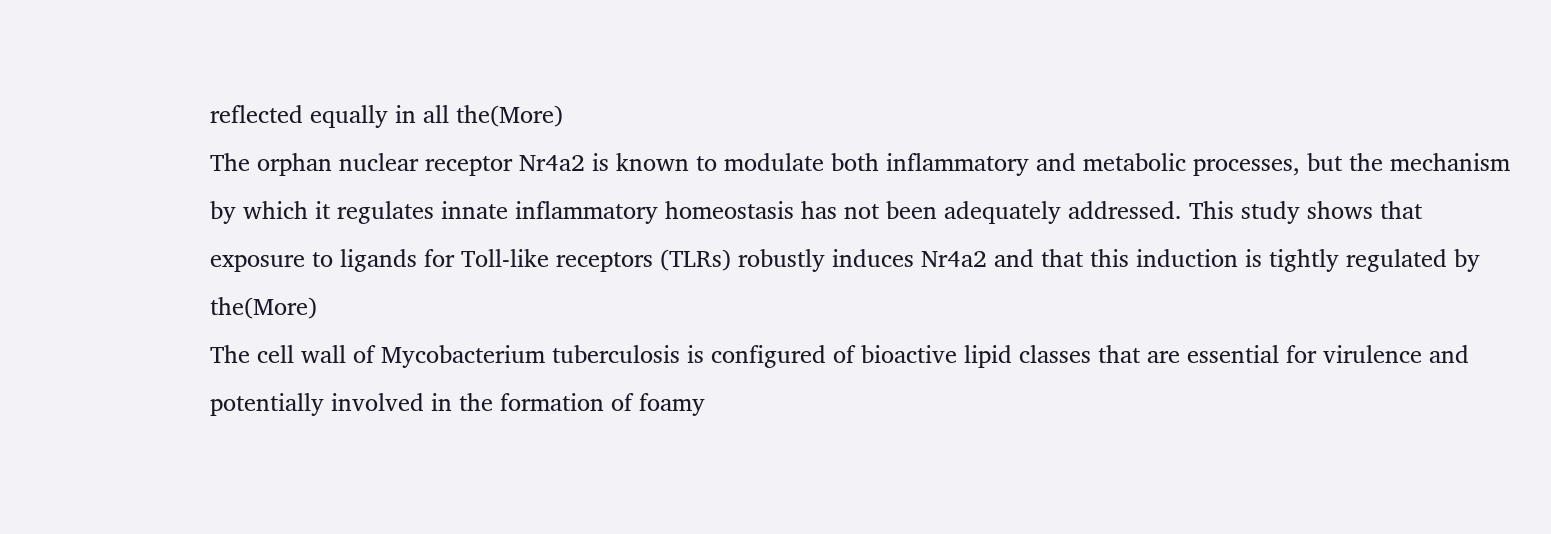reflected equally in all the(More)
The orphan nuclear receptor Nr4a2 is known to modulate both inflammatory and metabolic processes, but the mechanism by which it regulates innate inflammatory homeostasis has not been adequately addressed. This study shows that exposure to ligands for Toll-like receptors (TLRs) robustly induces Nr4a2 and that this induction is tightly regulated by the(More)
The cell wall of Mycobacterium tuberculosis is configured of bioactive lipid classes that are essential for virulence and potentially involved in the formation of foamy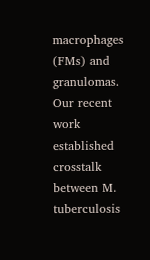macrophages (FMs) and granulomas. Our recent work established crosstalk between M. tuberculosis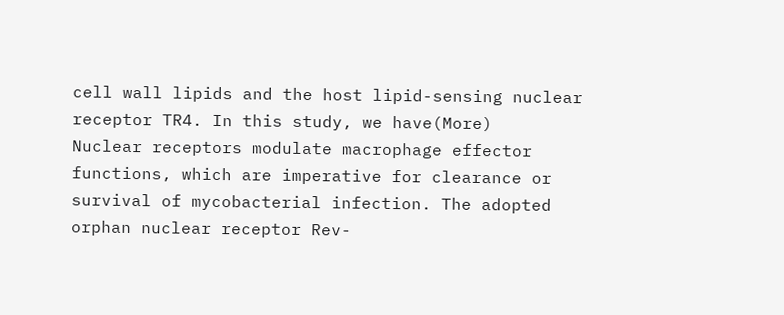cell wall lipids and the host lipid-sensing nuclear receptor TR4. In this study, we have(More)
Nuclear receptors modulate macrophage effector functions, which are imperative for clearance or survival of mycobacterial infection. The adopted orphan nuclear receptor Rev-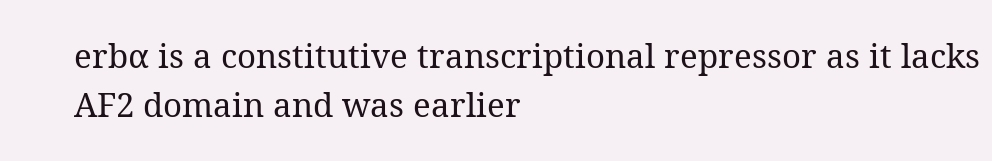erbα is a constitutive transcriptional repressor as it lacks AF2 domain and was earlier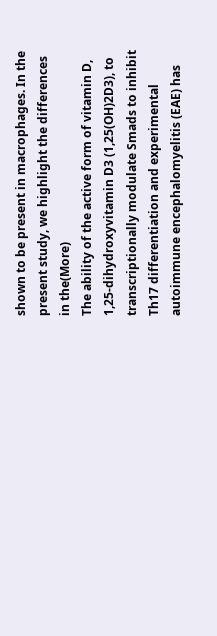shown to be present in macrophages. In the present study, we highlight the differences in the(More)
The ability of the active form of vitamin D, 1,25-dihydroxyvitamin D3 (1,25(OH)2D3), to transcriptionally modulate Smads to inhibit Th17 differentiation and experimental autoimmune encephalomyelitis (EAE) has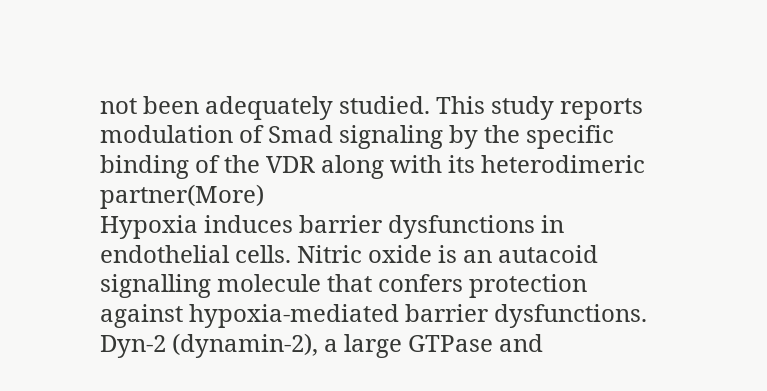not been adequately studied. This study reports modulation of Smad signaling by the specific binding of the VDR along with its heterodimeric partner(More)
Hypoxia induces barrier dysfunctions in endothelial cells. Nitric oxide is an autacoid signalling molecule that confers protection against hypoxia-mediated barrier dysfunctions. Dyn-2 (dynamin-2), a large GTPase and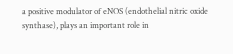a positive modulator of eNOS (endothelial nitric oxide synthase), plays an important role in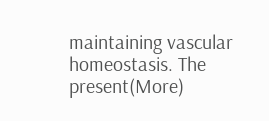maintaining vascular homeostasis. The present(More)